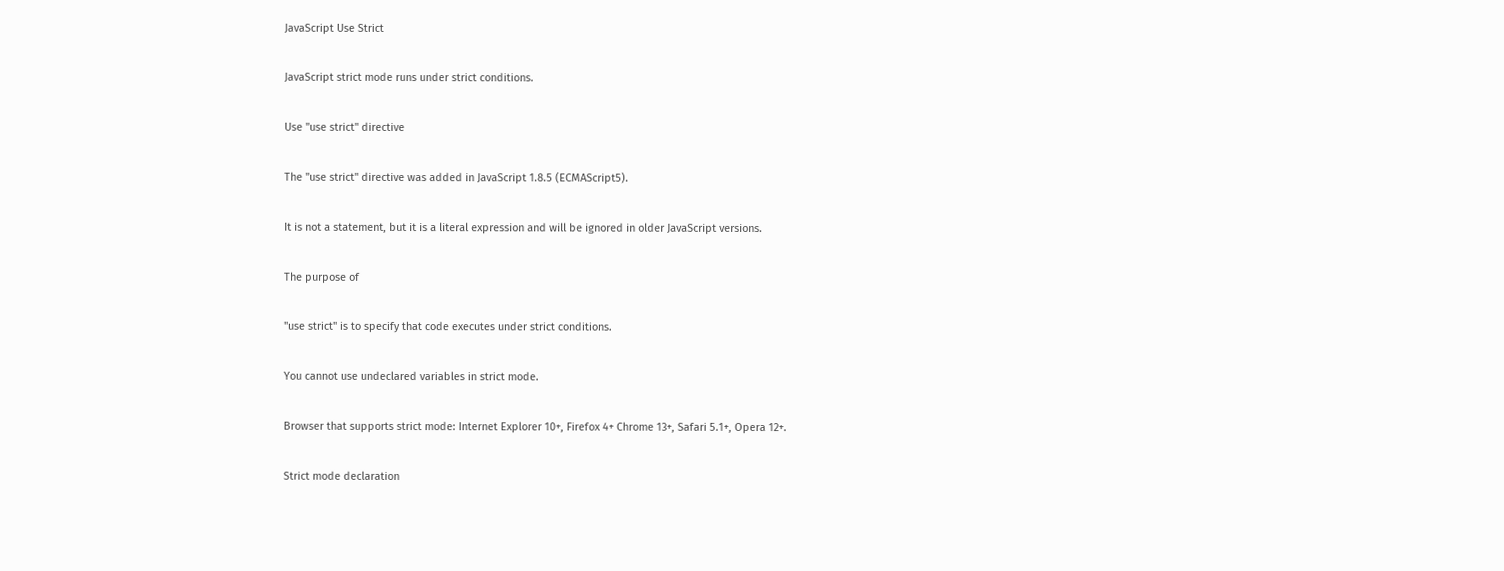JavaScript Use Strict

JavaScript strict mode runs under strict conditions.

Use "use strict" directive

The "use strict" directive was added in JavaScript 1.8.5 (ECMAScript5).

It is not a statement, but it is a literal expression and will be ignored in older JavaScript versions.

The purpose of

"use strict" is to specify that code executes under strict conditions.

You cannot use undeclared variables in strict mode.

Browser that supports strict mode: Internet Explorer 10+, Firefox 4+ Chrome 13+, Safari 5.1+, Opera 12+.

Strict mode declaration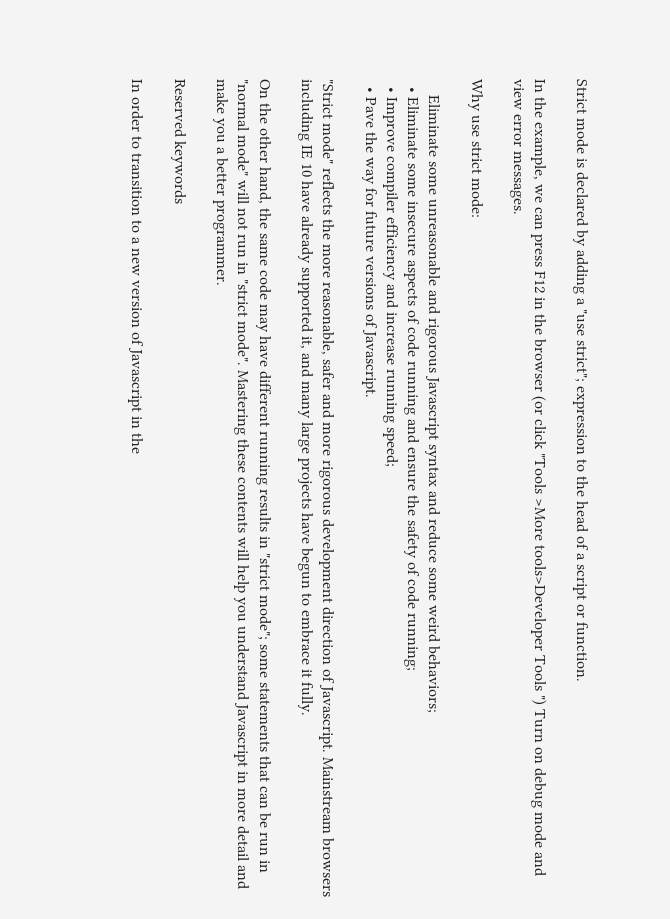Strict mode is declared by adding a "use strict"; expression to the head of a script or function.

In the example, we can press F12 in the browser (or click "Tools >More tools>Developer Tools ") Turn on debug mode and view error messages.

Why use strict mode:

    Eliminate some unreasonable and rigorous Javascript syntax and reduce some weird behaviors;
  • Eliminate some insecure aspects of code running and ensure the safety of code running;
  • Improve compiler efficiency and increase running speed;
  • Pave the way for future versions of Javascript.

"Strict mode" reflects the more reasonable, safer and more rigorous development direction of Javascript. Mainstream browsers including IE 10 have already supported it, and many large projects have begun to embrace it fully.

On the other hand, the same code may have different running results in "strict mode"; some statements that can be run in "normal mode" will not run in "strict mode". Mastering these contents will help you understand Javascript in more detail and make you a better programmer.

Reserved keywords

In order to transition to a new version of Javascript in the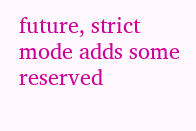future, strict mode adds some reserved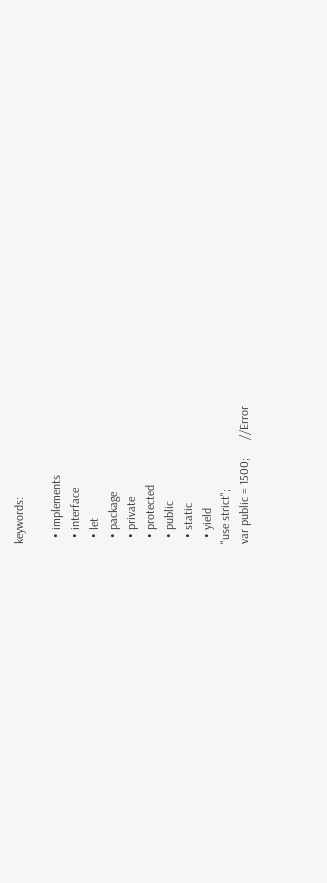keywords:

  • implements
  • interface
  • let
  • package
  • private
  • protected
  • public
  • static
  • yield
"use strict";
var public = 1500;      //Error